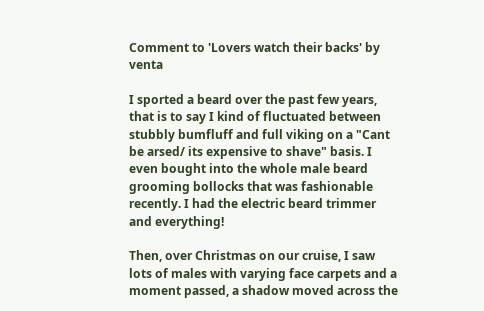Comment to 'Lovers watch their backs' by venta

I sported a beard over the past few years, that is to say I kind of fluctuated between stubbly bumfluff and full viking on a "Cant be arsed/ its expensive to shave" basis. I even bought into the whole male beard grooming bollocks that was fashionable recently. I had the electric beard trimmer and everything!

Then, over Christmas on our cruise, I saw lots of males with varying face carpets and a moment passed, a shadow moved across the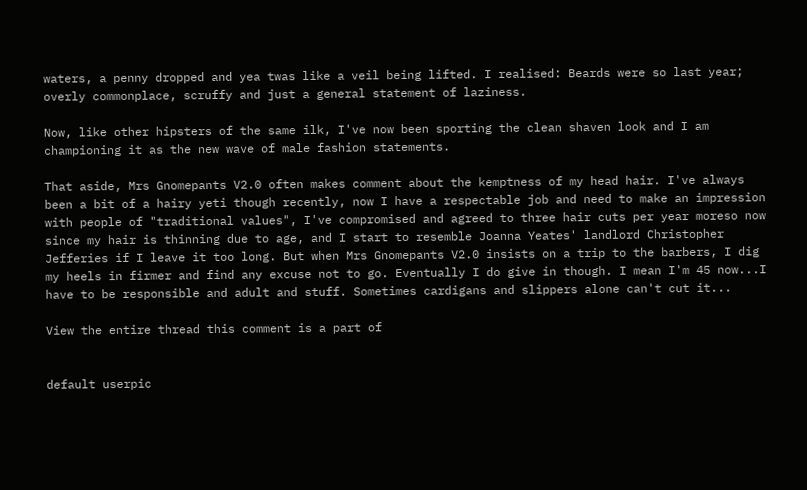waters, a penny dropped and yea twas like a veil being lifted. I realised: Beards were so last year; overly commonplace, scruffy and just a general statement of laziness.

Now, like other hipsters of the same ilk, I've now been sporting the clean shaven look and I am championing it as the new wave of male fashion statements.

That aside, Mrs Gnomepants V2.0 often makes comment about the kemptness of my head hair. I've always been a bit of a hairy yeti though recently, now I have a respectable job and need to make an impression with people of "traditional values", I've compromised and agreed to three hair cuts per year moreso now since my hair is thinning due to age, and I start to resemble Joanna Yeates' landlord Christopher Jefferies if I leave it too long. But when Mrs Gnomepants V2.0 insists on a trip to the barbers, I dig my heels in firmer and find any excuse not to go. Eventually I do give in though. I mean I'm 45 now...I have to be responsible and adult and stuff. Sometimes cardigans and slippers alone can't cut it...

View the entire thread this comment is a part of


default userpic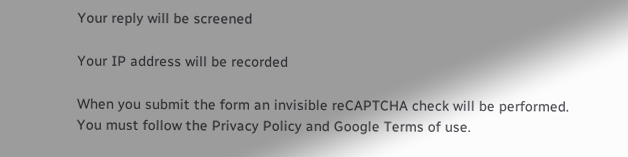Your reply will be screened

Your IP address will be recorded

When you submit the form an invisible reCAPTCHA check will be performed.
You must follow the Privacy Policy and Google Terms of use.